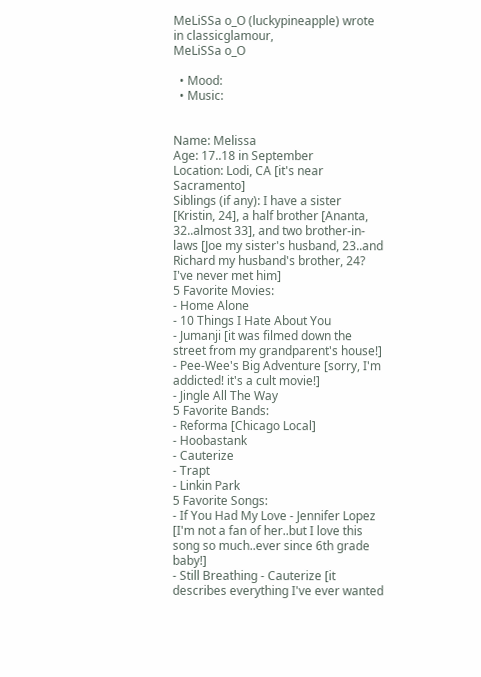MeLiSSa o_O (luckypineapple) wrote in classicglamour,
MeLiSSa o_O

  • Mood:
  • Music:


Name: Melissa
Age: 17..18 in September
Location: Lodi, CA [it's near Sacramento]
Siblings (if any): I have a sister [Kristin, 24], a half brother [Ananta, 32..almost 33], and two brother-in-laws [Joe my sister's husband, 23..and Richard my husband's brother, 24? I've never met him]
5 Favorite Movies:
- Home Alone
- 10 Things I Hate About You
- Jumanji [it was filmed down the street from my grandparent's house!]
- Pee-Wee's Big Adventure [sorry, I'm addicted! it's a cult movie!]
- Jingle All The Way
5 Favorite Bands:
- Reforma [Chicago Local]
- Hoobastank
- Cauterize
- Trapt
- Linkin Park
5 Favorite Songs:
- If You Had My Love - Jennifer Lopez [I'm not a fan of her..but I love this song so much..ever since 6th grade baby!]
- Still Breathing - Cauterize [it describes everything I've ever wanted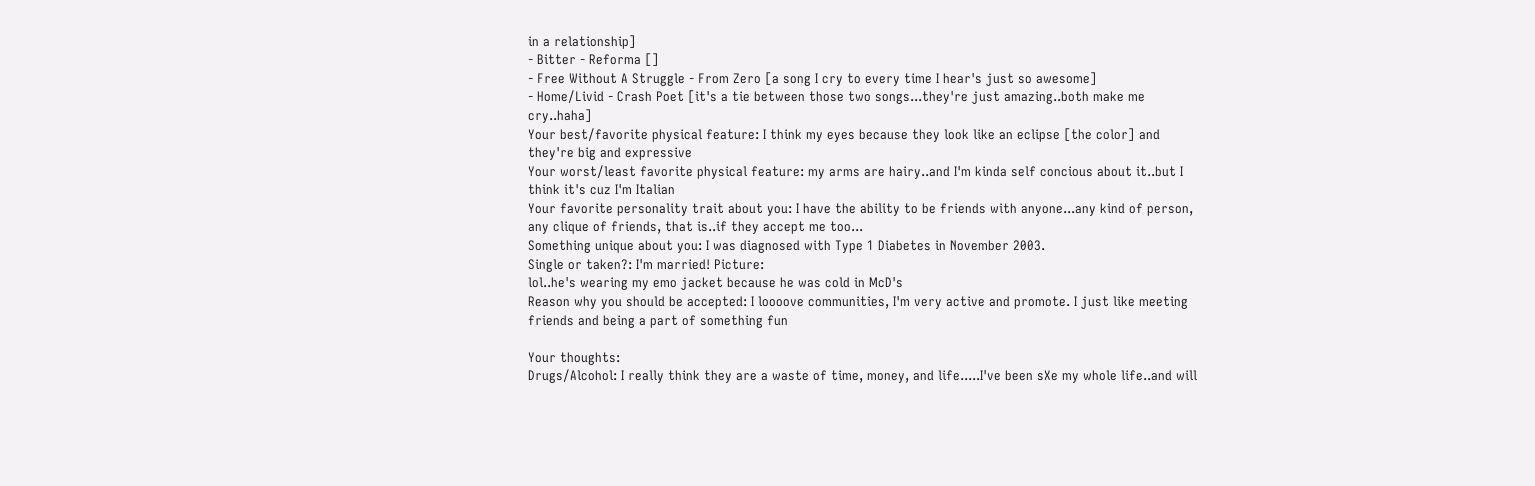in a relationship]
- Bitter - Reforma []
- Free Without A Struggle - From Zero [a song I cry to every time I hear's just so awesome]
- Home/Livid - Crash Poet [it's a tie between those two songs...they're just amazing..both make me cry..haha]
Your best/favorite physical feature: I think my eyes because they look like an eclipse [the color] and they're big and expressive
Your worst/least favorite physical feature: my arms are hairy..and I'm kinda self concious about it..but I think it's cuz I'm Italian
Your favorite personality trait about you: I have the ability to be friends with anyone...any kind of person, any clique of friends, that is..if they accept me too...
Something unique about you: I was diagnosed with Type 1 Diabetes in November 2003.
Single or taken?: I'm married! Picture:
lol..he's wearing my emo jacket because he was cold in McD's
Reason why you should be accepted: I loooove communities, I'm very active and promote. I just like meeting friends and being a part of something fun

Your thoughts:
Drugs/Alcohol: I really think they are a waste of time, money, and life.....I've been sXe my whole life..and will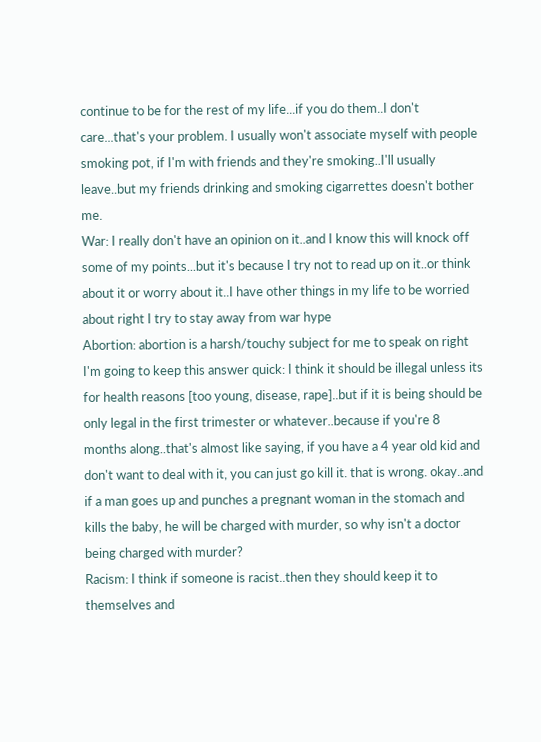continue to be for the rest of my life...if you do them..I don't care...that's your problem. I usually won't associate myself with people smoking pot, if I'm with friends and they're smoking..I'll usually leave..but my friends drinking and smoking cigarrettes doesn't bother me.
War: I really don't have an opinion on it..and I know this will knock off some of my points...but it's because I try not to read up on it..or think about it or worry about it..I have other things in my life to be worried about right I try to stay away from war hype
Abortion: abortion is a harsh/touchy subject for me to speak on right I'm going to keep this answer quick: I think it should be illegal unless its for health reasons [too young, disease, rape]..but if it is being should be only legal in the first trimester or whatever..because if you're 8 months along..that's almost like saying, if you have a 4 year old kid and don't want to deal with it, you can just go kill it. that is wrong. okay..and if a man goes up and punches a pregnant woman in the stomach and kills the baby, he will be charged with murder, so why isn't a doctor being charged with murder?
Racism: I think if someone is racist..then they should keep it to themselves and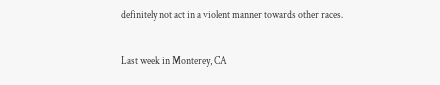definitely not act in a violent manner towards other races.

Last week in Monterey, CA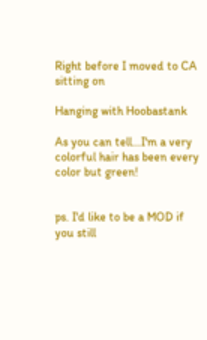Right before I moved to CA sitting on

Hanging with Hoobastank

As you can tell...I'm a very colorful hair has been every color but green!


ps. I'd like to be a MOD if you still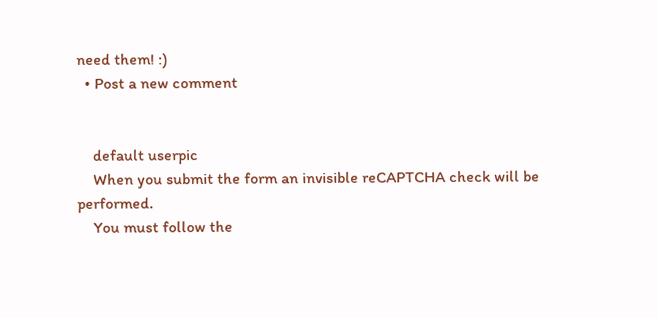need them! :)
  • Post a new comment


    default userpic
    When you submit the form an invisible reCAPTCHA check will be performed.
    You must follow the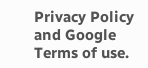Privacy Policy and Google Terms of use.